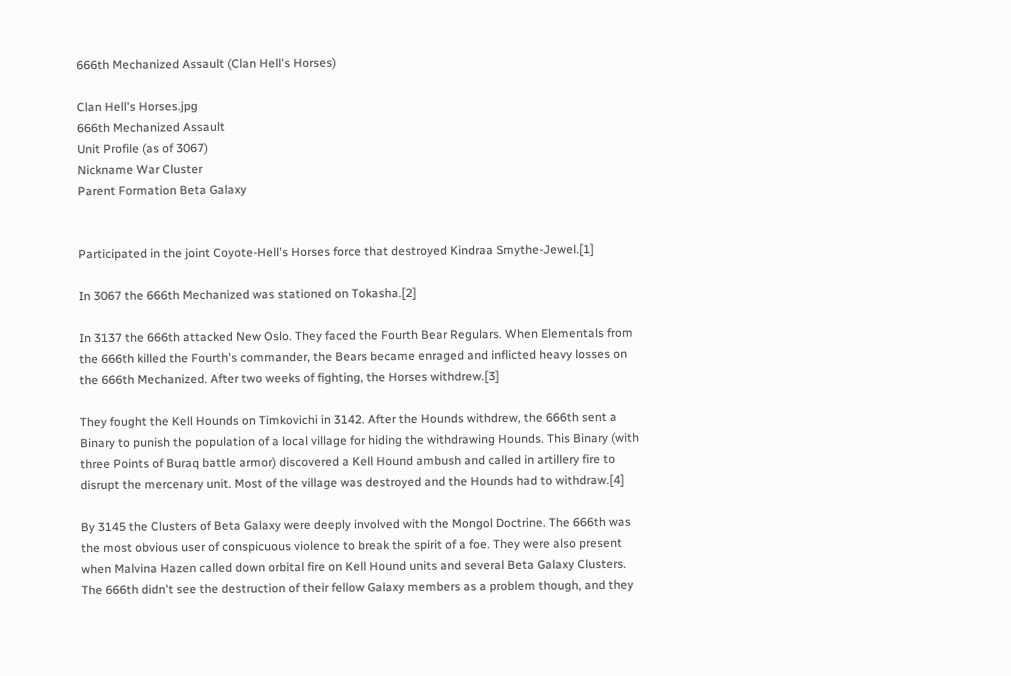666th Mechanized Assault (Clan Hell's Horses)

Clan Hell's Horses.jpg
666th Mechanized Assault
Unit Profile (as of 3067)
Nickname War Cluster
Parent Formation Beta Galaxy


Participated in the joint Coyote-Hell's Horses force that destroyed Kindraa Smythe-Jewel.[1]

In 3067 the 666th Mechanized was stationed on Tokasha.[2]

In 3137 the 666th attacked New Oslo. They faced the Fourth Bear Regulars. When Elementals from the 666th killed the Fourth's commander, the Bears became enraged and inflicted heavy losses on the 666th Mechanized. After two weeks of fighting, the Horses withdrew.[3]

They fought the Kell Hounds on Timkovichi in 3142. After the Hounds withdrew, the 666th sent a Binary to punish the population of a local village for hiding the withdrawing Hounds. This Binary (with three Points of Buraq battle armor) discovered a Kell Hound ambush and called in artillery fire to disrupt the mercenary unit. Most of the village was destroyed and the Hounds had to withdraw.[4]

By 3145 the Clusters of Beta Galaxy were deeply involved with the Mongol Doctrine. The 666th was the most obvious user of conspicuous violence to break the spirit of a foe. They were also present when Malvina Hazen called down orbital fire on Kell Hound units and several Beta Galaxy Clusters. The 666th didn't see the destruction of their fellow Galaxy members as a problem though, and they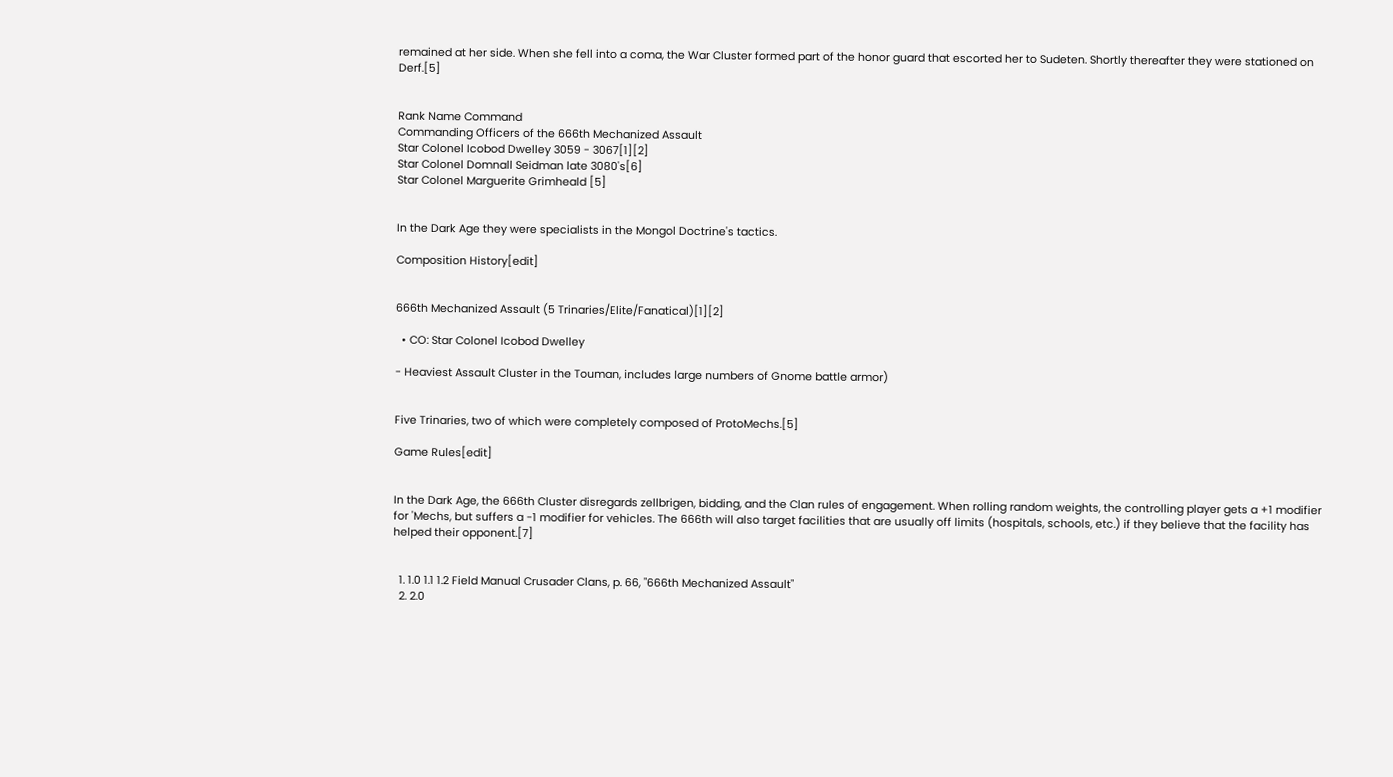remained at her side. When she fell into a coma, the War Cluster formed part of the honor guard that escorted her to Sudeten. Shortly thereafter they were stationed on Derf.[5]


Rank Name Command
Commanding Officers of the 666th Mechanized Assault
Star Colonel Icobod Dwelley 3059 - 3067[1][2]
Star Colonel Domnall Seidman late 3080's[6]
Star Colonel Marguerite Grimheald [5]


In the Dark Age they were specialists in the Mongol Doctrine's tactics.

Composition History[edit]


666th Mechanized Assault (5 Trinaries/Elite/Fanatical)[1][2]

  • CO: Star Colonel Icobod Dwelley

- Heaviest Assault Cluster in the Touman, includes large numbers of Gnome battle armor)


Five Trinaries, two of which were completely composed of ProtoMechs.[5]

Game Rules[edit]


In the Dark Age, the 666th Cluster disregards zellbrigen, bidding, and the Clan rules of engagement. When rolling random weights, the controlling player gets a +1 modifier for 'Mechs, but suffers a -1 modifier for vehicles. The 666th will also target facilities that are usually off limits (hospitals, schools, etc.) if they believe that the facility has helped their opponent.[7]


  1. 1.0 1.1 1.2 Field Manual Crusader Clans, p. 66, "666th Mechanized Assault"
  2. 2.0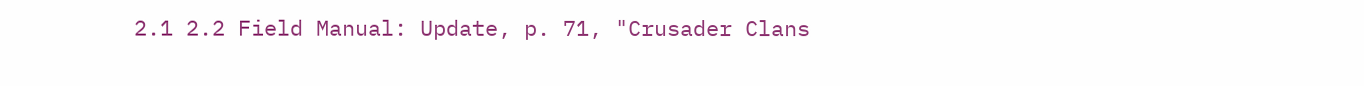2.1 2.2 Field Manual: Update, p. 71, "Crusader Clans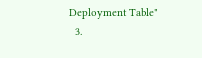Deployment Table"
  3.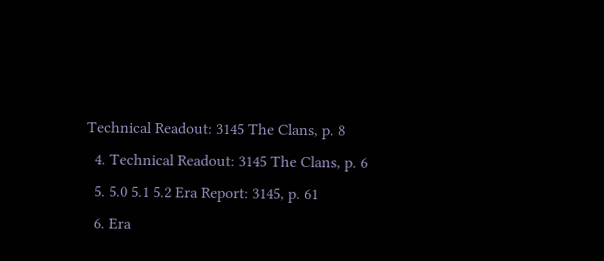Technical Readout: 3145 The Clans, p. 8
  4. Technical Readout: 3145 The Clans, p. 6
  5. 5.0 5.1 5.2 Era Report: 3145, p. 61
  6. Era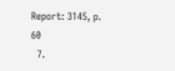Report: 3145, p. 60
  7.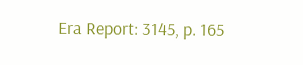Era Report: 3145, p. 165